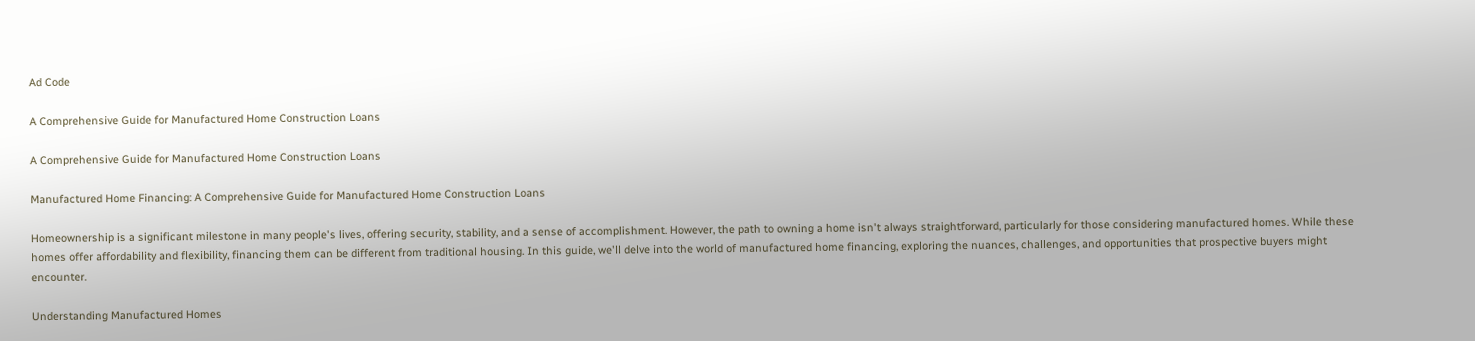Ad Code

A Comprehensive Guide for Manufactured Home Construction Loans

A Comprehensive Guide for Manufactured Home Construction Loans

Manufactured Home Financing: A Comprehensive Guide for Manufactured Home Construction Loans

Homeownership is a significant milestone in many people's lives, offering security, stability, and a sense of accomplishment. However, the path to owning a home isn't always straightforward, particularly for those considering manufactured homes. While these homes offer affordability and flexibility, financing them can be different from traditional housing. In this guide, we'll delve into the world of manufactured home financing, exploring the nuances, challenges, and opportunities that prospective buyers might encounter.

Understanding Manufactured Homes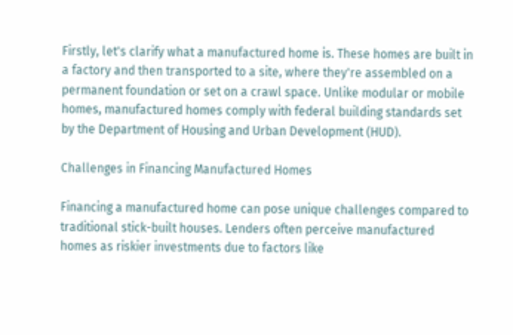Firstly, let's clarify what a manufactured home is. These homes are built in a factory and then transported to a site, where they're assembled on a permanent foundation or set on a crawl space. Unlike modular or mobile homes, manufactured homes comply with federal building standards set by the Department of Housing and Urban Development (HUD).

Challenges in Financing Manufactured Homes

Financing a manufactured home can pose unique challenges compared to traditional stick-built houses. Lenders often perceive manufactured homes as riskier investments due to factors like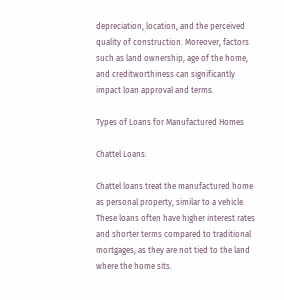depreciation, location, and the perceived quality of construction. Moreover, factors such as land ownership, age of the home, and creditworthiness can significantly impact loan approval and terms.

Types of Loans for Manufactured Homes

Chattel Loans:

Chattel loans treat the manufactured home as personal property, similar to a vehicle. These loans often have higher interest rates and shorter terms compared to traditional mortgages, as they are not tied to the land where the home sits.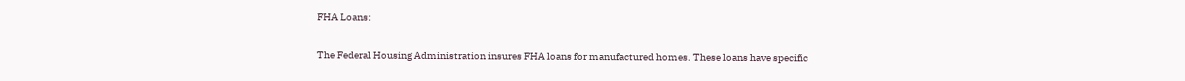FHA Loans:

The Federal Housing Administration insures FHA loans for manufactured homes. These loans have specific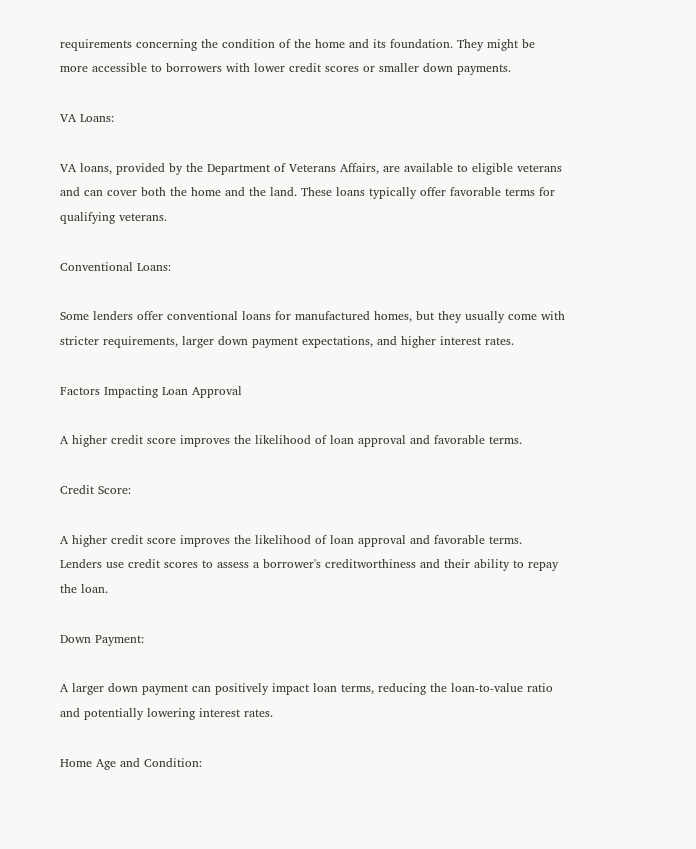requirements concerning the condition of the home and its foundation. They might be more accessible to borrowers with lower credit scores or smaller down payments.

VA Loans:

VA loans, provided by the Department of Veterans Affairs, are available to eligible veterans and can cover both the home and the land. These loans typically offer favorable terms for qualifying veterans.

Conventional Loans:

Some lenders offer conventional loans for manufactured homes, but they usually come with stricter requirements, larger down payment expectations, and higher interest rates.

Factors Impacting Loan Approval

A higher credit score improves the likelihood of loan approval and favorable terms.

Credit Score:

A higher credit score improves the likelihood of loan approval and favorable terms. Lenders use credit scores to assess a borrower's creditworthiness and their ability to repay the loan.

Down Payment:

A larger down payment can positively impact loan terms, reducing the loan-to-value ratio and potentially lowering interest rates.

Home Age and Condition: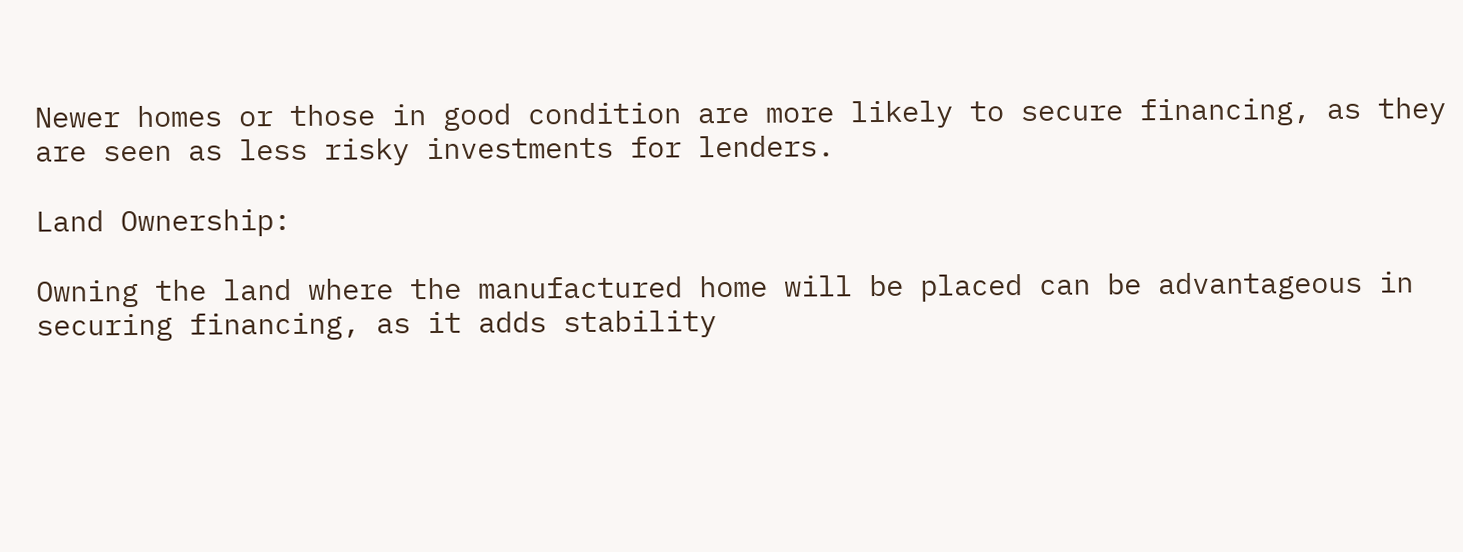Newer homes or those in good condition are more likely to secure financing, as they are seen as less risky investments for lenders.

Land Ownership:

Owning the land where the manufactured home will be placed can be advantageous in securing financing, as it adds stability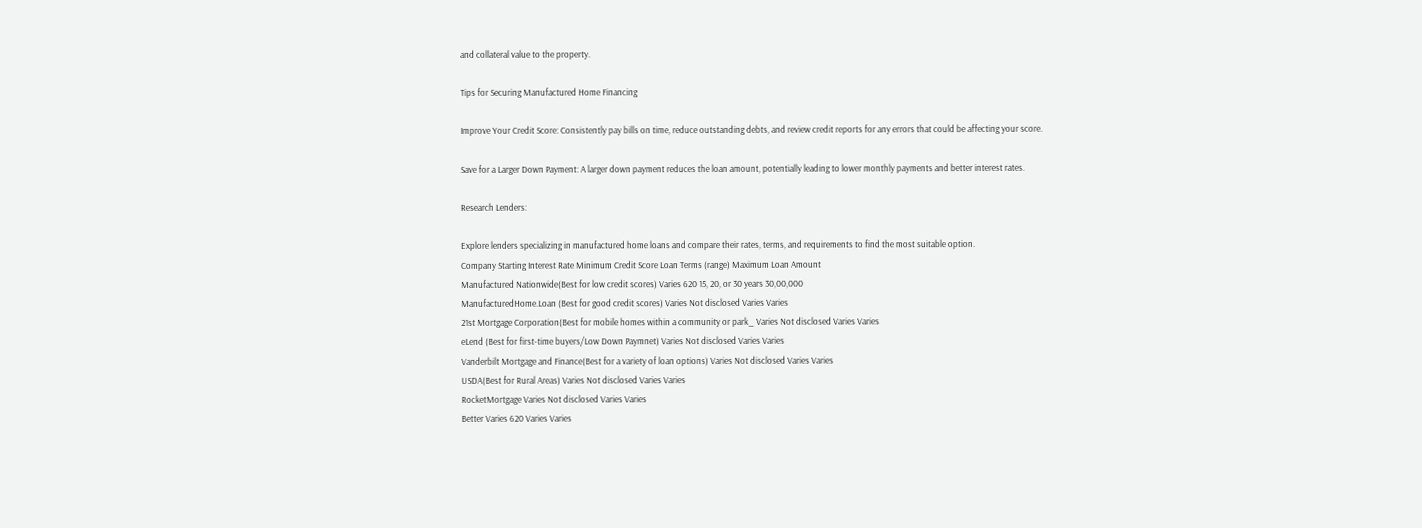and collateral value to the property.

Tips for Securing Manufactured Home Financing

Improve Your Credit Score: Consistently pay bills on time, reduce outstanding debts, and review credit reports for any errors that could be affecting your score.

Save for a Larger Down Payment: A larger down payment reduces the loan amount, potentially leading to lower monthly payments and better interest rates.

Research Lenders:

Explore lenders specializing in manufactured home loans and compare their rates, terms, and requirements to find the most suitable option.
Company Starting Interest Rate Minimum Credit Score Loan Terms (range) Maximum Loan Amount
Manufactured Nationwide(Best for low credit scores) Varies 620 15, 20, or 30 years 30,00,000
ManufacturedHome.Loan (Best for good credit scores) Varies Not disclosed Varies Varies
21st Mortgage Corporation(Best for mobile homes within a community or park_ Varies Not disclosed Varies Varies
eLend (Best for first-time buyers/Low Down Paymnet) Varies Not disclosed Varies Varies
Vanderbilt Mortgage and Finance(Best for a variety of loan options) Varies Not disclosed Varies Varies
USDA(Best for Rural Areas) Varies Not disclosed Varies Varies
RocketMortgage Varies Not disclosed Varies Varies
Better Varies 620 Varies Varies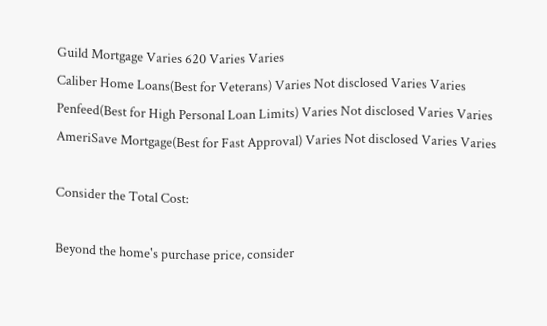Guild Mortgage Varies 620 Varies Varies
Caliber Home Loans(Best for Veterans) Varies Not disclosed Varies Varies
Penfeed(Best for High Personal Loan Limits) Varies Not disclosed Varies Varies
AmeriSave Mortgage(Best for Fast Approval) Varies Not disclosed Varies Varies

Consider the Total Cost:

Beyond the home's purchase price, consider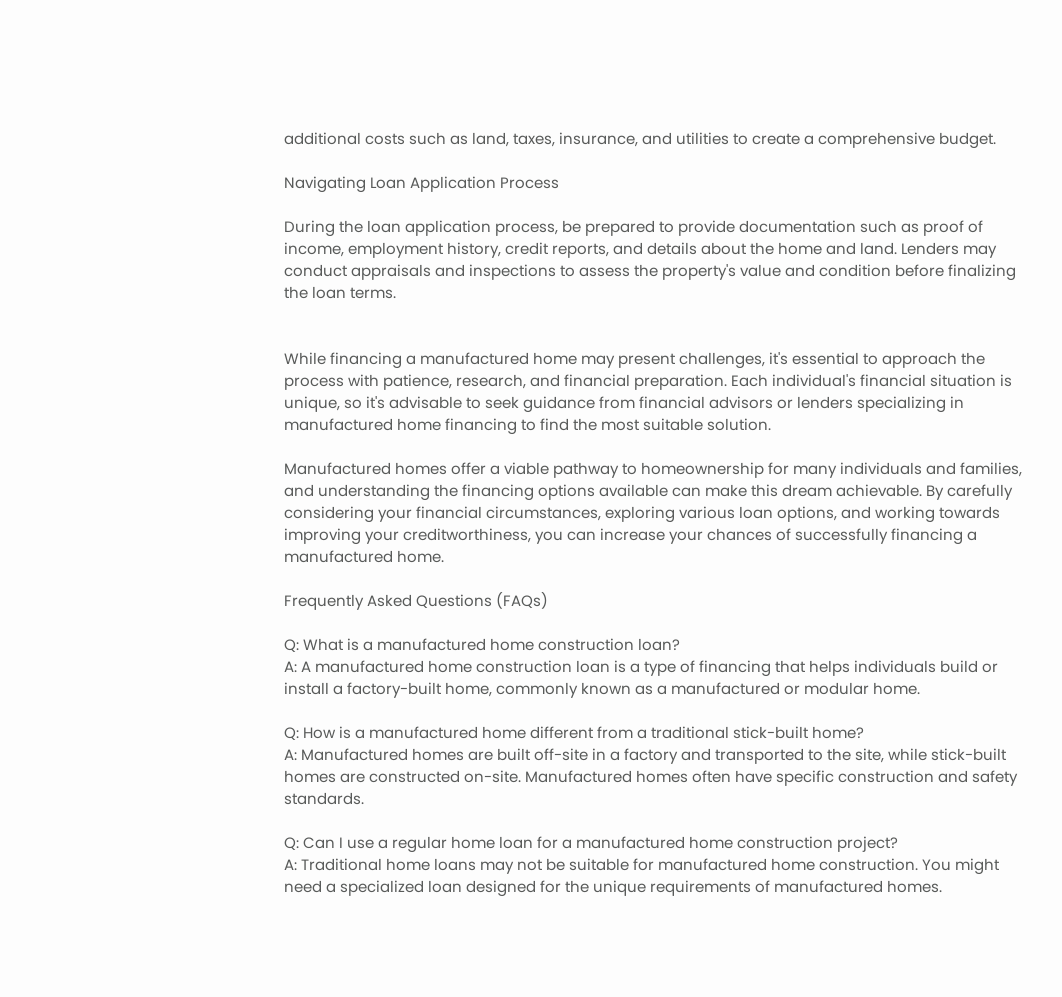additional costs such as land, taxes, insurance, and utilities to create a comprehensive budget.

Navigating Loan Application Process

During the loan application process, be prepared to provide documentation such as proof of income, employment history, credit reports, and details about the home and land. Lenders may conduct appraisals and inspections to assess the property's value and condition before finalizing the loan terms.


While financing a manufactured home may present challenges, it's essential to approach the process with patience, research, and financial preparation. Each individual's financial situation is unique, so it's advisable to seek guidance from financial advisors or lenders specializing in manufactured home financing to find the most suitable solution.

Manufactured homes offer a viable pathway to homeownership for many individuals and families, and understanding the financing options available can make this dream achievable. By carefully considering your financial circumstances, exploring various loan options, and working towards improving your creditworthiness, you can increase your chances of successfully financing a manufactured home.

Frequently Asked Questions (FAQs)

Q: What is a manufactured home construction loan?
A: A manufactured home construction loan is a type of financing that helps individuals build or install a factory-built home, commonly known as a manufactured or modular home.

Q: How is a manufactured home different from a traditional stick-built home?
A: Manufactured homes are built off-site in a factory and transported to the site, while stick-built homes are constructed on-site. Manufactured homes often have specific construction and safety standards.

Q: Can I use a regular home loan for a manufactured home construction project?
A: Traditional home loans may not be suitable for manufactured home construction. You might need a specialized loan designed for the unique requirements of manufactured homes.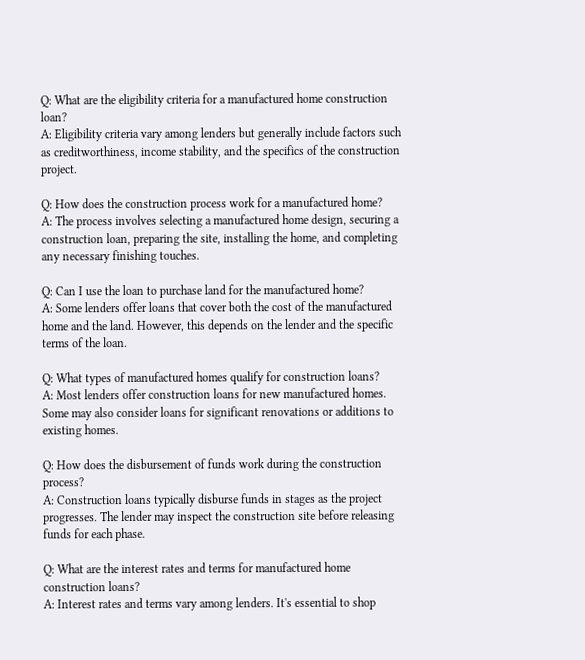Q: What are the eligibility criteria for a manufactured home construction loan?
A: Eligibility criteria vary among lenders but generally include factors such as creditworthiness, income stability, and the specifics of the construction project.

Q: How does the construction process work for a manufactured home?
A: The process involves selecting a manufactured home design, securing a construction loan, preparing the site, installing the home, and completing any necessary finishing touches.

Q: Can I use the loan to purchase land for the manufactured home?
A: Some lenders offer loans that cover both the cost of the manufactured home and the land. However, this depends on the lender and the specific terms of the loan.

Q: What types of manufactured homes qualify for construction loans?
A: Most lenders offer construction loans for new manufactured homes. Some may also consider loans for significant renovations or additions to existing homes.

Q: How does the disbursement of funds work during the construction process?
A: Construction loans typically disburse funds in stages as the project progresses. The lender may inspect the construction site before releasing funds for each phase.

Q: What are the interest rates and terms for manufactured home construction loans?
A: Interest rates and terms vary among lenders. It's essential to shop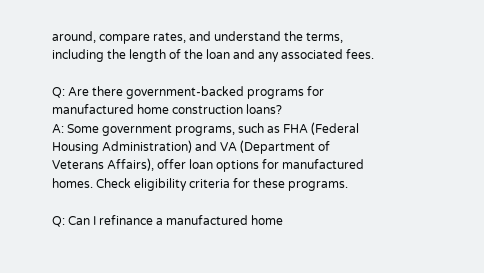around, compare rates, and understand the terms, including the length of the loan and any associated fees.

Q: Are there government-backed programs for manufactured home construction loans?
A: Some government programs, such as FHA (Federal Housing Administration) and VA (Department of Veterans Affairs), offer loan options for manufactured homes. Check eligibility criteria for these programs.

Q: Can I refinance a manufactured home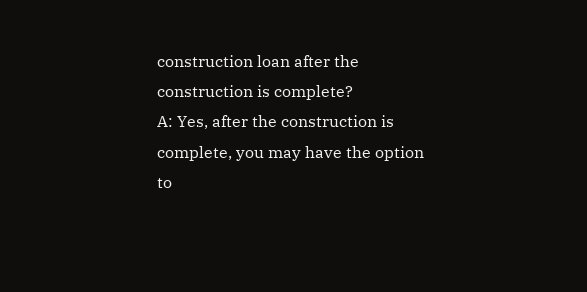construction loan after the construction is complete?
A: Yes, after the construction is complete, you may have the option to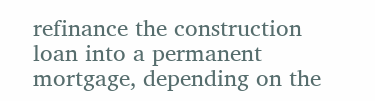refinance the construction loan into a permanent mortgage, depending on the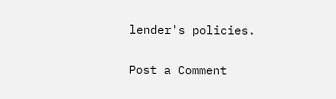lender's policies.

Post a Comment